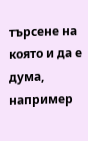търсене на която и да е дума, например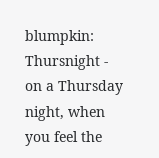blumpkin:
Thursnight - on a Thursday night, when you feel the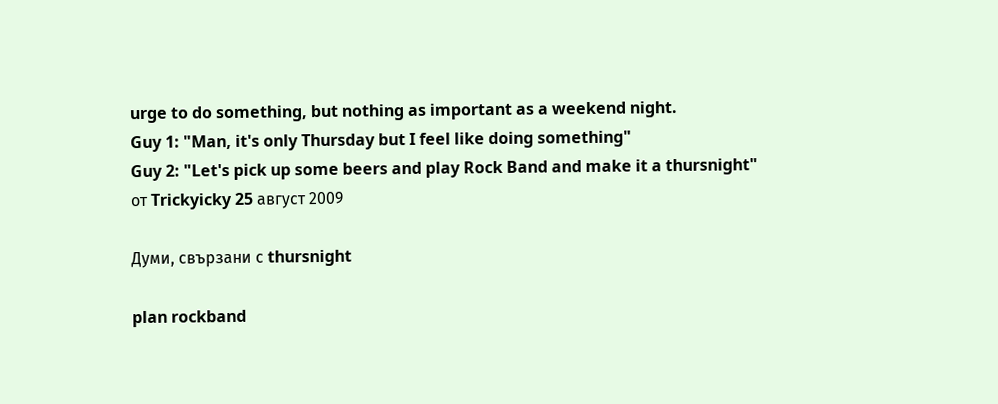urge to do something, but nothing as important as a weekend night.
Guy 1: "Man, it's only Thursday but I feel like doing something"
Guy 2: "Let's pick up some beers and play Rock Band and make it a thursnight"
от Trickyicky 25 август 2009

Думи, свързани с thursnight

plan rockband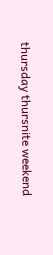thursday thursnite weekend